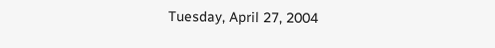Tuesday, April 27, 2004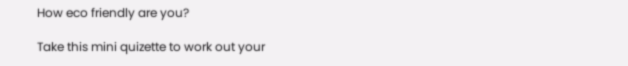How eco friendly are you?

Take this mini quizette to work out your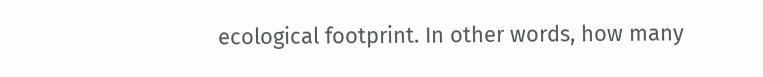ecological footprint. In other words, how many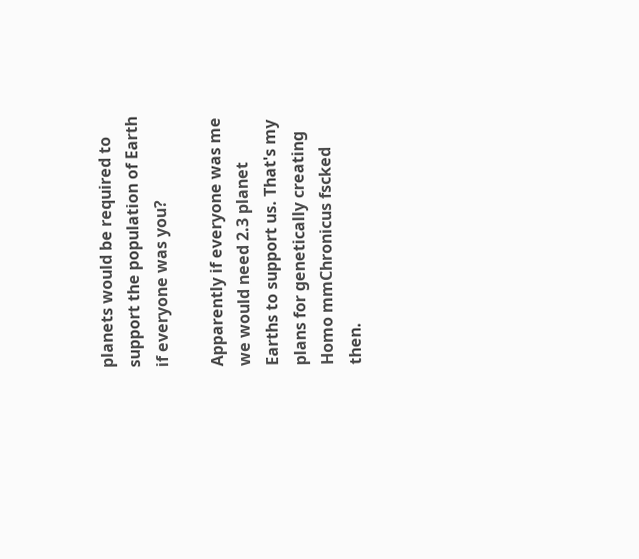planets would be required to support the population of Earth if everyone was you?

Apparently if everyone was me we would need 2.3 planet Earths to support us. That's my plans for genetically creating Homo mmChronicus fscked then.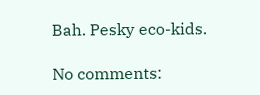Bah. Pesky eco-kids.

No comments: